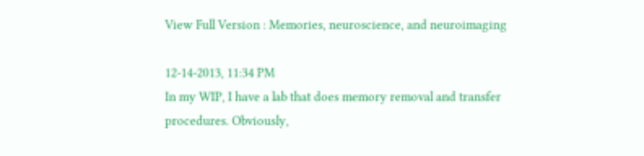View Full Version : Memories, neuroscience, and neuroimaging

12-14-2013, 11:34 PM
In my WIP, I have a lab that does memory removal and transfer procedures. Obviously,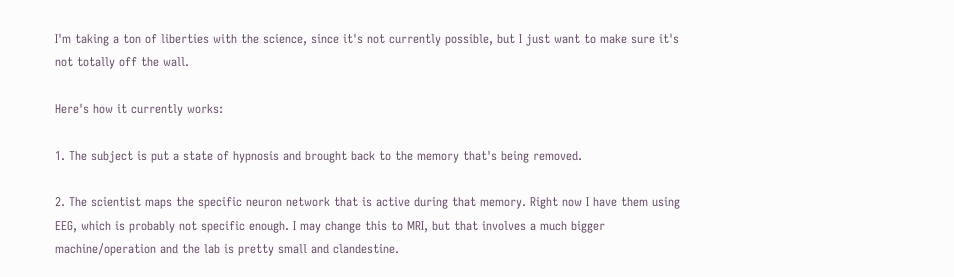I'm taking a ton of liberties with the science, since it's not currently possible, but I just want to make sure it's not totally off the wall.

Here's how it currently works:

1. The subject is put a state of hypnosis and brought back to the memory that's being removed.

2. The scientist maps the specific neuron network that is active during that memory. Right now I have them using EEG, which is probably not specific enough. I may change this to MRI, but that involves a much bigger machine/operation and the lab is pretty small and clandestine.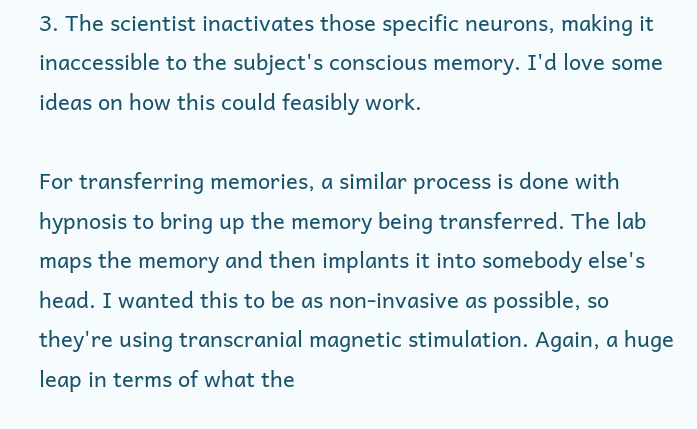3. The scientist inactivates those specific neurons, making it inaccessible to the subject's conscious memory. I'd love some ideas on how this could feasibly work.

For transferring memories, a similar process is done with hypnosis to bring up the memory being transferred. The lab maps the memory and then implants it into somebody else's head. I wanted this to be as non-invasive as possible, so they're using transcranial magnetic stimulation. Again, a huge leap in terms of what the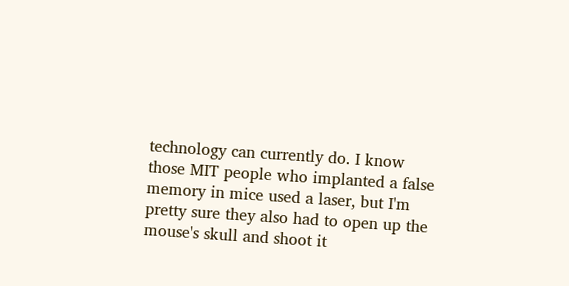technology can currently do. I know those MIT people who implanted a false memory in mice used a laser, but I'm pretty sure they also had to open up the mouse's skull and shoot it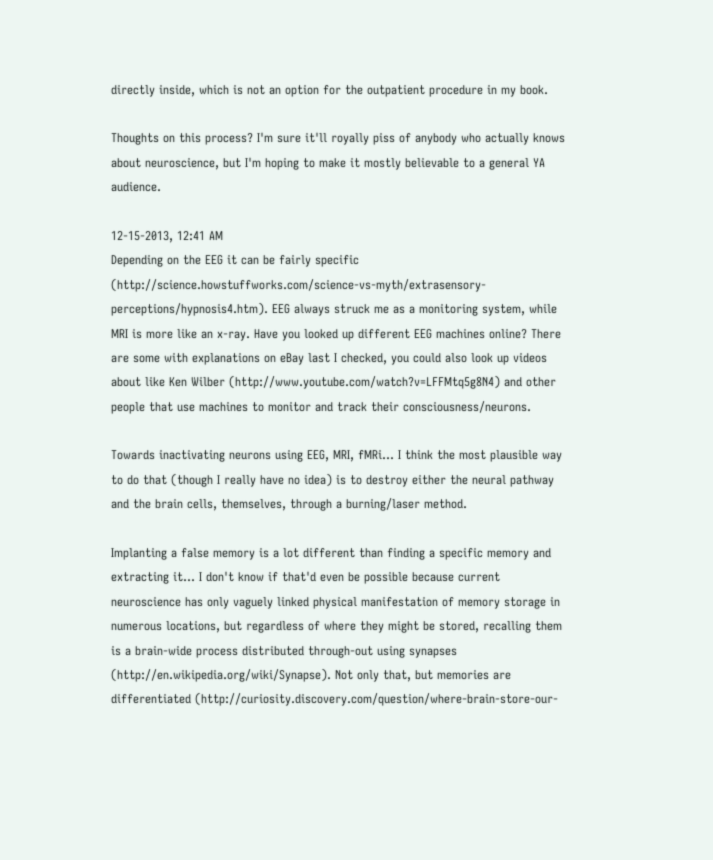directly inside, which is not an option for the outpatient procedure in my book.

Thoughts on this process? I'm sure it'll royally piss of anybody who actually knows about neuroscience, but I'm hoping to make it mostly believable to a general YA audience.

12-15-2013, 12:41 AM
Depending on the EEG it can be fairly specific (http://science.howstuffworks.com/science-vs-myth/extrasensory-perceptions/hypnosis4.htm). EEG always struck me as a monitoring system, while MRI is more like an x-ray. Have you looked up different EEG machines online? There are some with explanations on eBay last I checked, you could also look up videos about like Ken Wilber (http://www.youtube.com/watch?v=LFFMtq5g8N4) and other people that use machines to monitor and track their consciousness/neurons.

Towards inactivating neurons using EEG, MRI, fMRi... I think the most plausible way to do that (though I really have no idea) is to destroy either the neural pathway and the brain cells, themselves, through a burning/laser method.

Implanting a false memory is a lot different than finding a specific memory and extracting it... I don't know if that'd even be possible because current neuroscience has only vaguely linked physical manifestation of memory storage in numerous locations, but regardless of where they might be stored, recalling them is a brain-wide process distributed through-out using synapses (http://en.wikipedia.org/wiki/Synapse). Not only that, but memories are differentiated (http://curiosity.discovery.com/question/where-brain-store-our-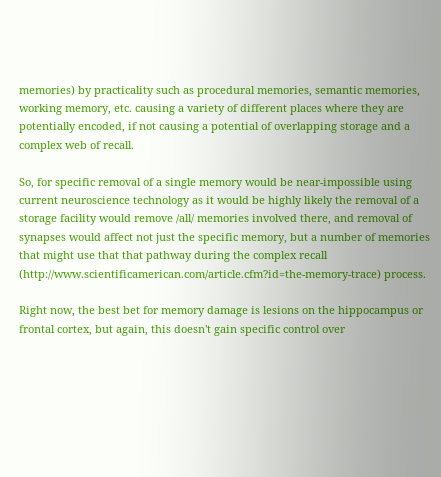memories) by practicality such as procedural memories, semantic memories, working memory, etc. causing a variety of different places where they are potentially encoded, if not causing a potential of overlapping storage and a complex web of recall.

So, for specific removal of a single memory would be near-impossible using current neuroscience technology as it would be highly likely the removal of a storage facility would remove /all/ memories involved there, and removal of synapses would affect not just the specific memory, but a number of memories that might use that that pathway during the complex recall (http://www.scientificamerican.com/article.cfm?id=the-memory-trace) process.

Right now, the best bet for memory damage is lesions on the hippocampus or frontal cortex, but again, this doesn't gain specific control over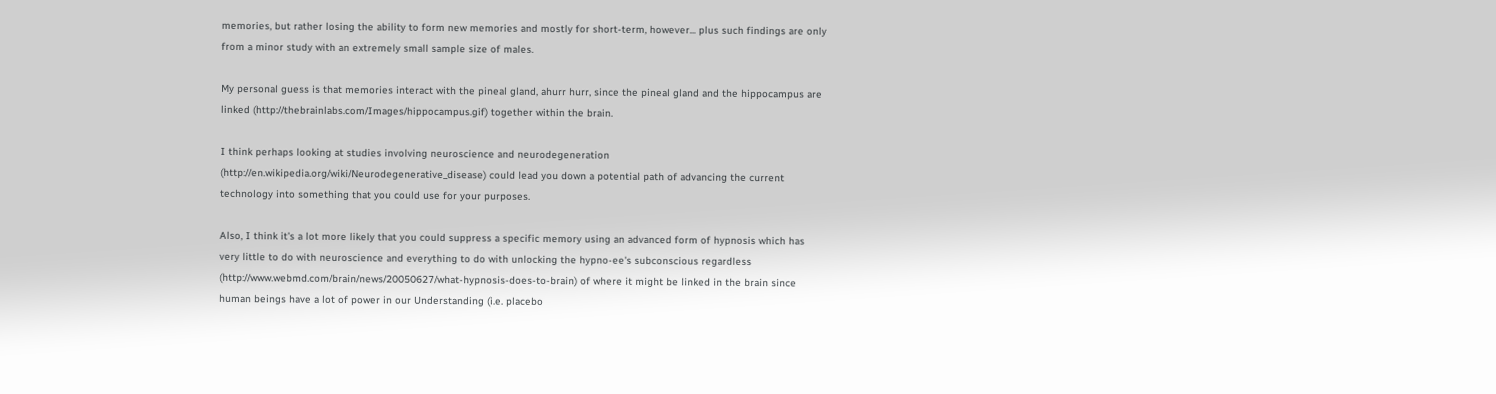memories, but rather losing the ability to form new memories and mostly for short-term, however... plus such findings are only from a minor study with an extremely small sample size of males.

My personal guess is that memories interact with the pineal gland, ahurr hurr, since the pineal gland and the hippocampus are linked (http://thebrainlabs.com/Images/hippocampus.gif) together within the brain.

I think perhaps looking at studies involving neuroscience and neurodegeneration (http://en.wikipedia.org/wiki/Neurodegenerative_disease) could lead you down a potential path of advancing the current technology into something that you could use for your purposes.

Also, I think it's a lot more likely that you could suppress a specific memory using an advanced form of hypnosis which has very little to do with neuroscience and everything to do with unlocking the hypno-ee's subconscious regardless (http://www.webmd.com/brain/news/20050627/what-hypnosis-does-to-brain) of where it might be linked in the brain since human beings have a lot of power in our Understanding (i.e. placebo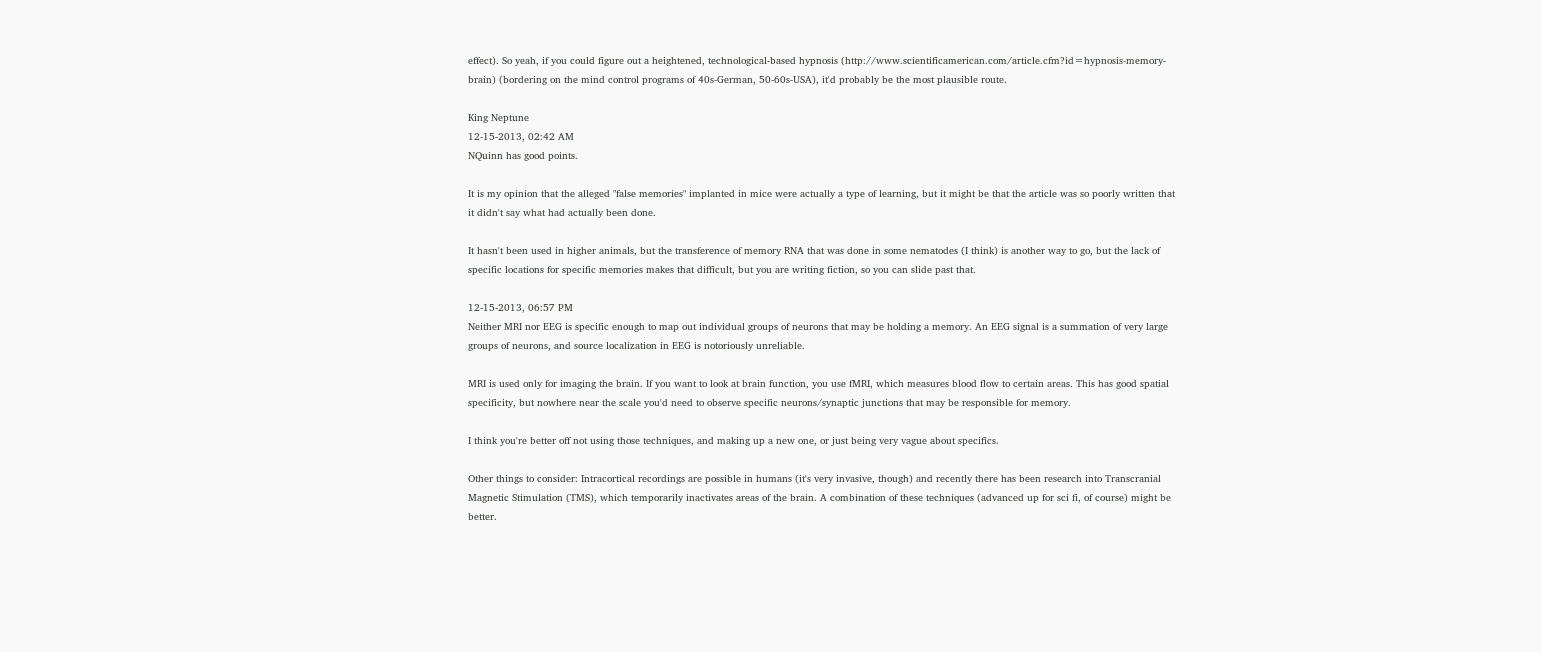effect). So yeah, if you could figure out a heightened, technological-based hypnosis (http://www.scientificamerican.com/article.cfm?id=hypnosis-memory-brain) (bordering on the mind control programs of 40s-German, 50-60s-USA), it'd probably be the most plausible route.

King Neptune
12-15-2013, 02:42 AM
NQuinn has good points.

It is my opinion that the alleged "false memories" implanted in mice were actually a type of learning, but it might be that the article was so poorly written that it didn't say what had actually been done.

It hasn't been used in higher animals, but the transference of memory RNA that was done in some nematodes (I think) is another way to go, but the lack of specific locations for specific memories makes that difficult, but you are writing fiction, so you can slide past that.

12-15-2013, 06:57 PM
Neither MRI nor EEG is specific enough to map out individual groups of neurons that may be holding a memory. An EEG signal is a summation of very large groups of neurons, and source localization in EEG is notoriously unreliable.

MRI is used only for imaging the brain. If you want to look at brain function, you use fMRI, which measures blood flow to certain areas. This has good spatial specificity, but nowhere near the scale you'd need to observe specific neurons/synaptic junctions that may be responsible for memory.

I think you're better off not using those techniques, and making up a new one, or just being very vague about specifics.

Other things to consider: Intracortical recordings are possible in humans (it's very invasive, though) and recently there has been research into Transcranial Magnetic Stimulation (TMS), which temporarily inactivates areas of the brain. A combination of these techniques (advanced up for sci fi, of course) might be better.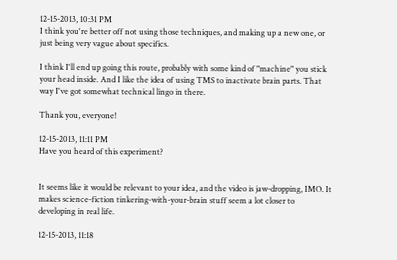12-15-2013, 10:31 PM
I think you're better off not using those techniques, and making up a new one, or just being very vague about specifics.

I think I'll end up going this route, probably with some kind of "machine" you stick your head inside. And I like the idea of using TMS to inactivate brain parts. That way I've got somewhat technical lingo in there.

Thank you, everyone!

12-15-2013, 11:11 PM
Have you heard of this experiment?


It seems like it would be relevant to your idea, and the video is jaw-dropping, IMO. It makes science-fiction tinkering-with-your-brain stuff seem a lot closer to developing in real life.

12-15-2013, 11:18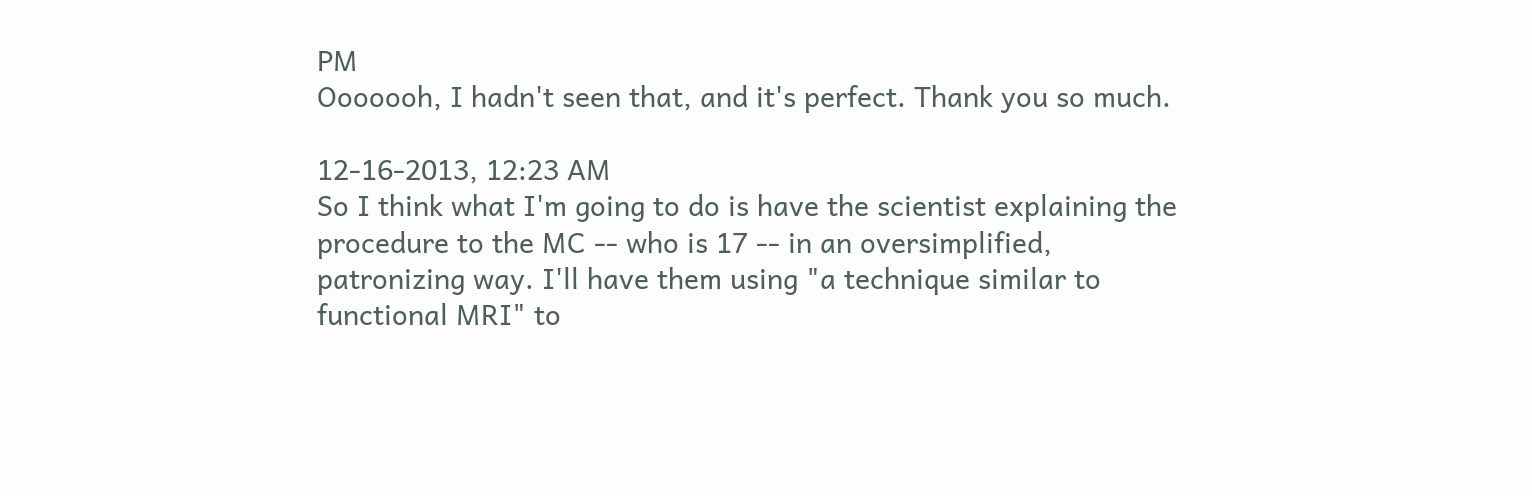PM
Ooooooh, I hadn't seen that, and it's perfect. Thank you so much.

12-16-2013, 12:23 AM
So I think what I'm going to do is have the scientist explaining the procedure to the MC -- who is 17 -- in an oversimplified, patronizing way. I'll have them using "a technique similar to functional MRI" to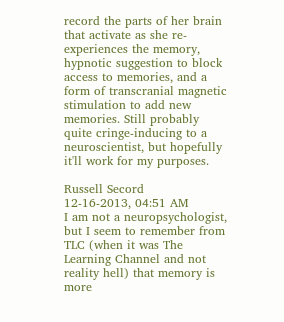record the parts of her brain that activate as she re-experiences the memory, hypnotic suggestion to block access to memories, and a form of transcranial magnetic stimulation to add new memories. Still probably quite cringe-inducing to a neuroscientist, but hopefully it'll work for my purposes.

Russell Secord
12-16-2013, 04:51 AM
I am not a neuropsychologist, but I seem to remember from TLC (when it was The Learning Channel and not reality hell) that memory is more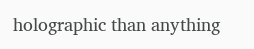holographic than anything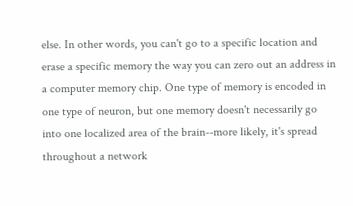else. In other words, you can't go to a specific location and erase a specific memory the way you can zero out an address in a computer memory chip. One type of memory is encoded in one type of neuron, but one memory doesn't necessarily go into one localized area of the brain--more likely, it's spread throughout a network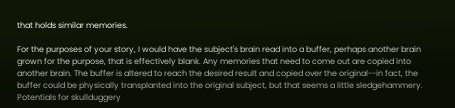that holds similar memories.

For the purposes of your story, I would have the subject's brain read into a buffer, perhaps another brain grown for the purpose, that is effectively blank. Any memories that need to come out are copied into another brain. The buffer is altered to reach the desired result and copied over the original--in fact, the buffer could be physically transplanted into the original subject, but that seems a little sledgehammery. Potentials for skullduggery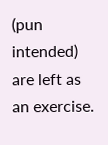(pun intended) are left as an exercise.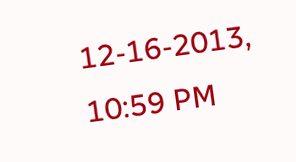12-16-2013, 10:59 PM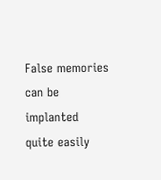False memories can be implanted quite easily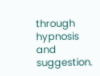through hypnosis and suggestion.